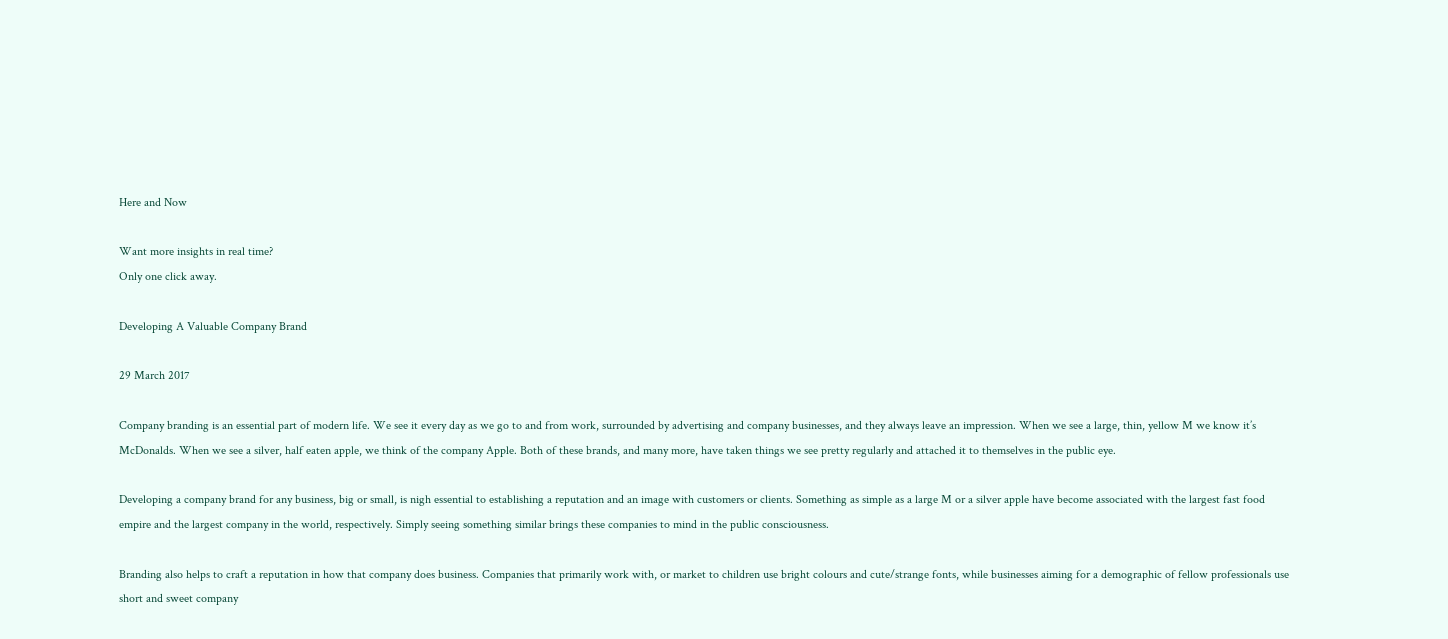Here and Now

Want more insights in real time?
Only one click away.

Developing A Valuable Company Brand

29 March 2017

Company branding is an essential part of modern life. We see it every day as we go to and from work, surrounded by advertising and company businesses, and they always leave an impression. When we see a large, thin, yellow M we know it’s McDonalds. When we see a silver, half eaten apple, we think of the company Apple. Both of these brands, and many more, have taken things we see pretty regularly and attached it to themselves in the public eye.

Developing a company brand for any business, big or small, is nigh essential to establishing a reputation and an image with customers or clients. Something as simple as a large M or a silver apple have become associated with the largest fast food empire and the largest company in the world, respectively. Simply seeing something similar brings these companies to mind in the public consciousness.

Branding also helps to craft a reputation in how that company does business. Companies that primarily work with, or market to children use bright colours and cute/strange fonts, while businesses aiming for a demographic of fellow professionals use short and sweet company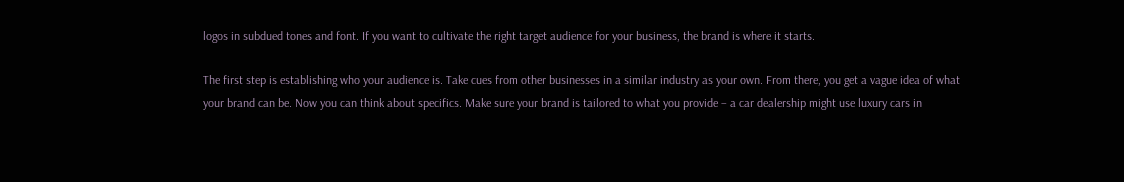logos in subdued tones and font. If you want to cultivate the right target audience for your business, the brand is where it starts.

The first step is establishing who your audience is. Take cues from other businesses in a similar industry as your own. From there, you get a vague idea of what your brand can be. Now you can think about specifics. Make sure your brand is tailored to what you provide – a car dealership might use luxury cars in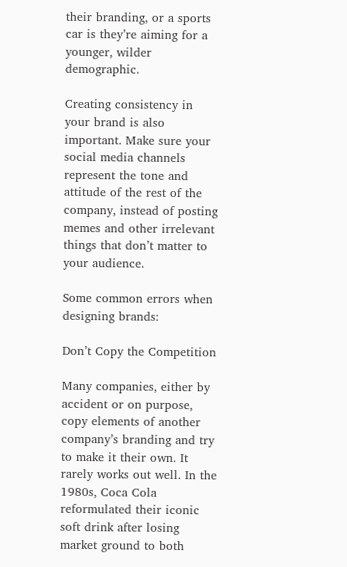their branding, or a sports car is they’re aiming for a younger, wilder demographic.

Creating consistency in your brand is also important. Make sure your social media channels represent the tone and attitude of the rest of the company, instead of posting memes and other irrelevant things that don’t matter to your audience.

Some common errors when designing brands:

Don’t Copy the Competition

Many companies, either by accident or on purpose, copy elements of another company’s branding and try to make it their own. It rarely works out well. In the 1980s, Coca Cola reformulated their iconic soft drink after losing market ground to both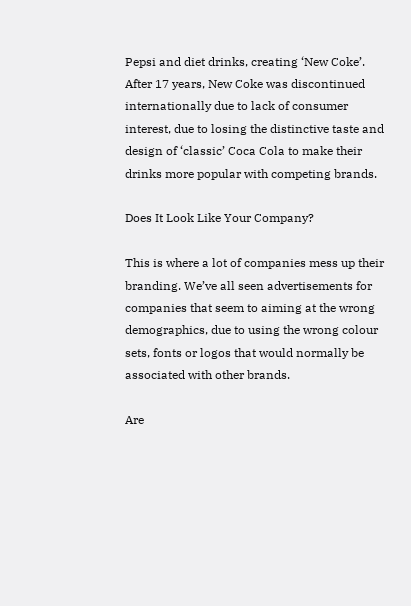Pepsi and diet drinks, creating ‘New Coke’. After 17 years, New Coke was discontinued internationally due to lack of consumer interest, due to losing the distinctive taste and design of ‘classic’ Coca Cola to make their drinks more popular with competing brands.

Does It Look Like Your Company?

This is where a lot of companies mess up their branding. We’ve all seen advertisements for companies that seem to aiming at the wrong demographics, due to using the wrong colour sets, fonts or logos that would normally be associated with other brands.

Are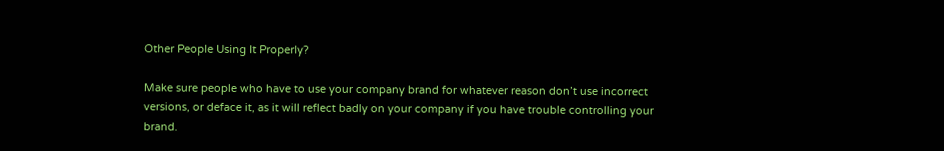Other People Using It Properly?

Make sure people who have to use your company brand for whatever reason don’t use incorrect versions, or deface it, as it will reflect badly on your company if you have trouble controlling your brand.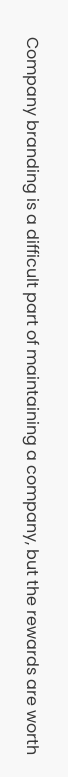Company branding is a difficult part of maintaining a company, but the rewards are worth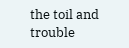the toil and trouble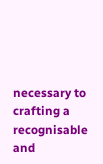necessary to crafting a recognisable and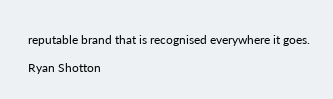reputable brand that is recognised everywhere it goes.

Ryan Shotton